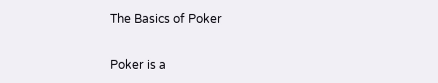The Basics of Poker


Poker is a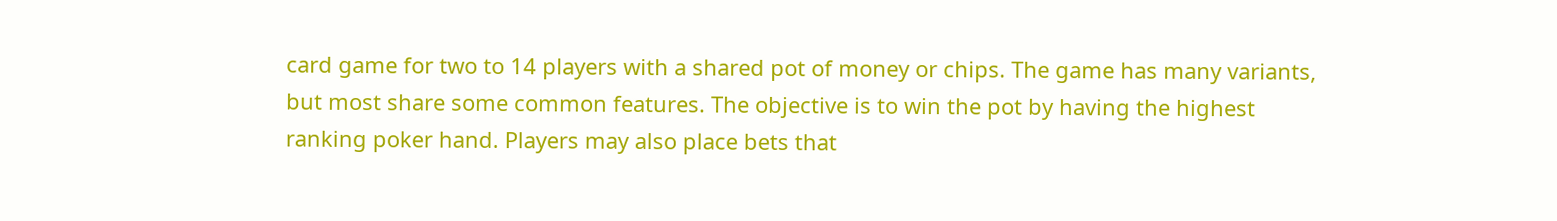card game for two to 14 players with a shared pot of money or chips. The game has many variants, but most share some common features. The objective is to win the pot by having the highest ranking poker hand. Players may also place bets that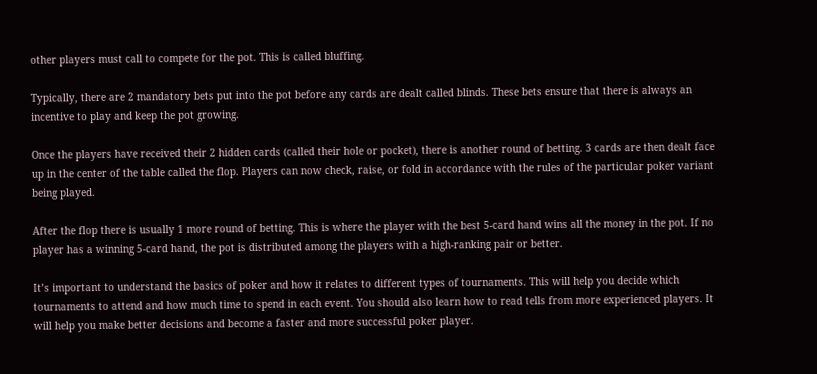other players must call to compete for the pot. This is called bluffing.

Typically, there are 2 mandatory bets put into the pot before any cards are dealt called blinds. These bets ensure that there is always an incentive to play and keep the pot growing.

Once the players have received their 2 hidden cards (called their hole or pocket), there is another round of betting. 3 cards are then dealt face up in the center of the table called the flop. Players can now check, raise, or fold in accordance with the rules of the particular poker variant being played.

After the flop there is usually 1 more round of betting. This is where the player with the best 5-card hand wins all the money in the pot. If no player has a winning 5-card hand, the pot is distributed among the players with a high-ranking pair or better.

It’s important to understand the basics of poker and how it relates to different types of tournaments. This will help you decide which tournaments to attend and how much time to spend in each event. You should also learn how to read tells from more experienced players. It will help you make better decisions and become a faster and more successful poker player.